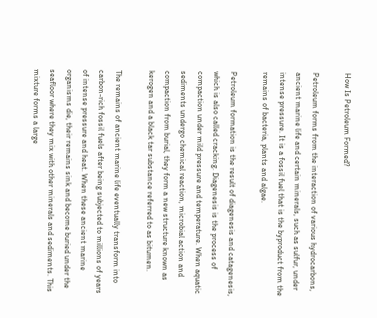How Is Petroleum Formed?

Petroleum forms from the interaction of various hydrocarbons, ancient marine life and certain minerals, such as sulfur, under intense pressure. It is a fossil fuel that is the byproduct from the remains of bacteria, plants and algae.

Petroleum formation is the result of diagenesis and catagenesis, which is also called cracking. Diagenesis is the process of compaction under mild pressure and temperature. When aquatic sediments undergo chemical reaction, microbial action and compaction from burial, they form a new structure known as kerogen and a black tar substance referred to as bitumen.

The remains of ancient marine life eventually transform into carbon-rich fossil fuels after being subjected to millions of years of intense pressure and heat. When these ancient marine organisms die, their remains sink and become buried under the seafloor where they mix with other minerals and sediments. This mixture forms a large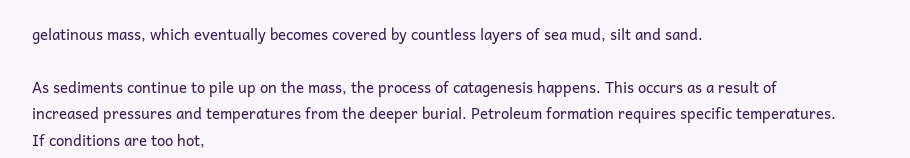gelatinous mass, which eventually becomes covered by countless layers of sea mud, silt and sand.

As sediments continue to pile up on the mass, the process of catagenesis happens. This occurs as a result of increased pressures and temperatures from the deeper burial. Petroleum formation requires specific temperatures. If conditions are too hot,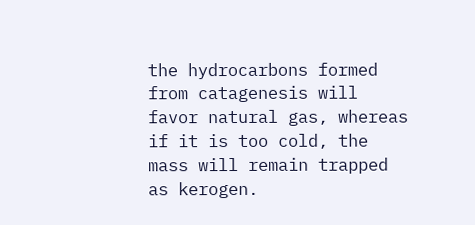the hydrocarbons formed from catagenesis will favor natural gas, whereas if it is too cold, the mass will remain trapped as kerogen.